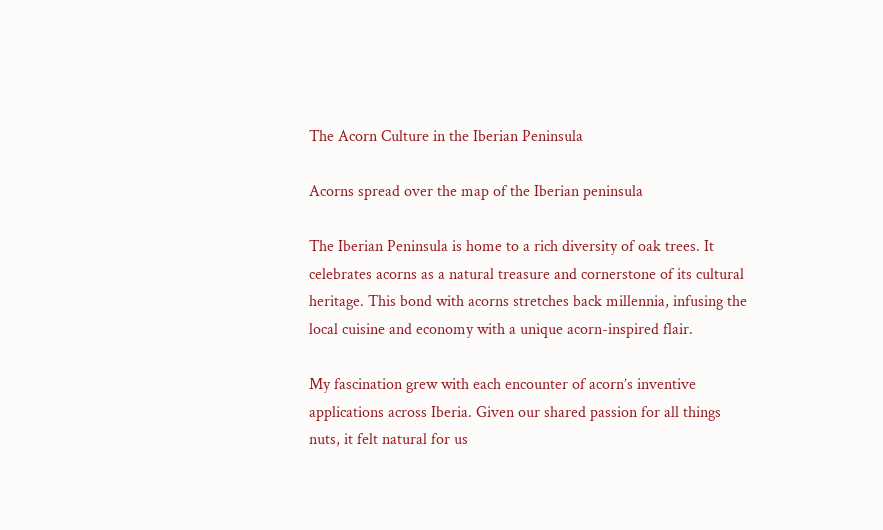The Acorn Culture in the Iberian Peninsula

Acorns spread over the map of the Iberian peninsula

The Iberian Peninsula is home to a rich diversity of oak trees. It celebrates acorns as a natural treasure and cornerstone of its cultural heritage. This bond with acorns stretches back millennia, infusing the local cuisine and economy with a unique acorn-inspired flair.

My fascination grew with each encounter of acorn’s inventive applications across Iberia. Given our shared passion for all things nuts, it felt natural for us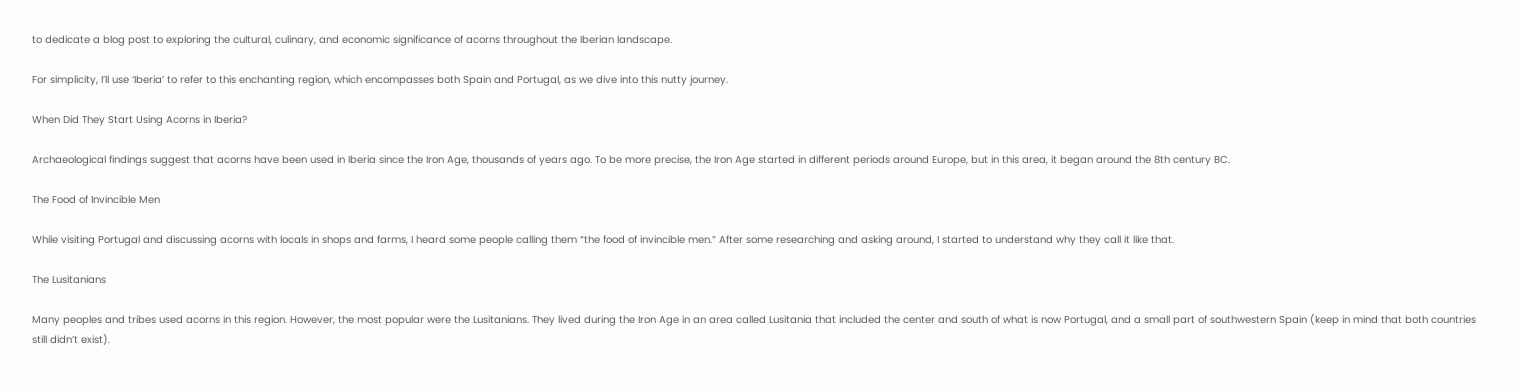to dedicate a blog post to exploring the cultural, culinary, and economic significance of acorns throughout the Iberian landscape.

For simplicity, I’ll use ‘Iberia’ to refer to this enchanting region, which encompasses both Spain and Portugal, as we dive into this nutty journey.

When Did They Start Using Acorns in Iberia?

Archaeological findings suggest that acorns have been used in Iberia since the Iron Age, thousands of years ago. To be more precise, the Iron Age started in different periods around Europe, but in this area, it began around the 8th century BC.

The Food of Invincible Men

While visiting Portugal and discussing acorns with locals in shops and farms, I heard some people calling them “the food of invincible men.” After some researching and asking around, I started to understand why they call it like that.

The Lusitanians

Many peoples and tribes used acorns in this region. However, the most popular were the Lusitanians. They lived during the Iron Age in an area called Lusitania that included the center and south of what is now Portugal, and a small part of southwestern Spain (keep in mind that both countries still didn’t exist).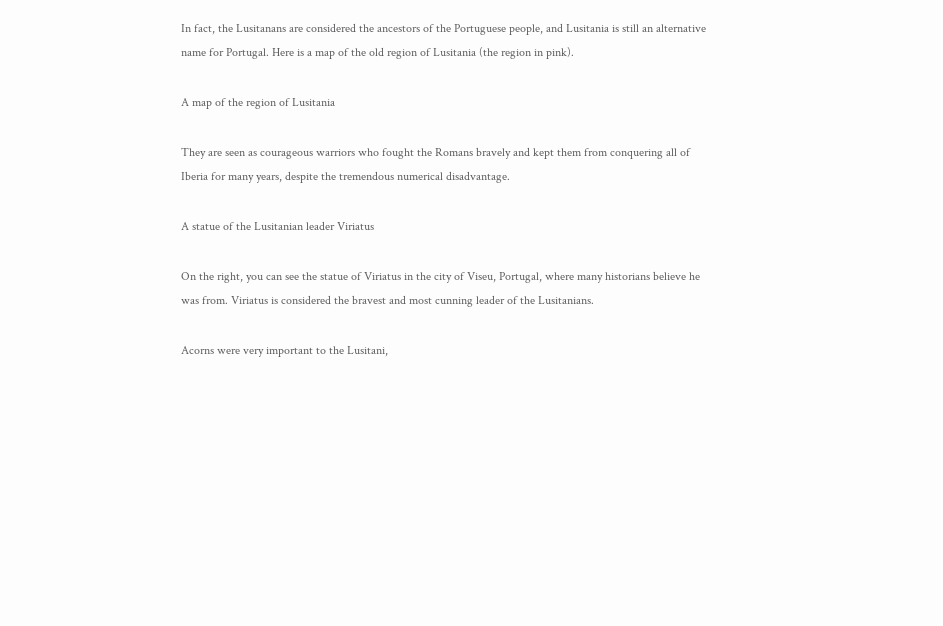In fact, the Lusitanans are considered the ancestors of the Portuguese people, and Lusitania is still an alternative name for Portugal. Here is a map of the old region of Lusitania (the region in pink).

A map of the region of Lusitania

They are seen as courageous warriors who fought the Romans bravely and kept them from conquering all of Iberia for many years, despite the tremendous numerical disadvantage.

A statue of the Lusitanian leader Viriatus

On the right, you can see the statue of Viriatus in the city of Viseu, Portugal, where many historians believe he was from. Viriatus is considered the bravest and most cunning leader of the Lusitanians.

Acorns were very important to the Lusitani,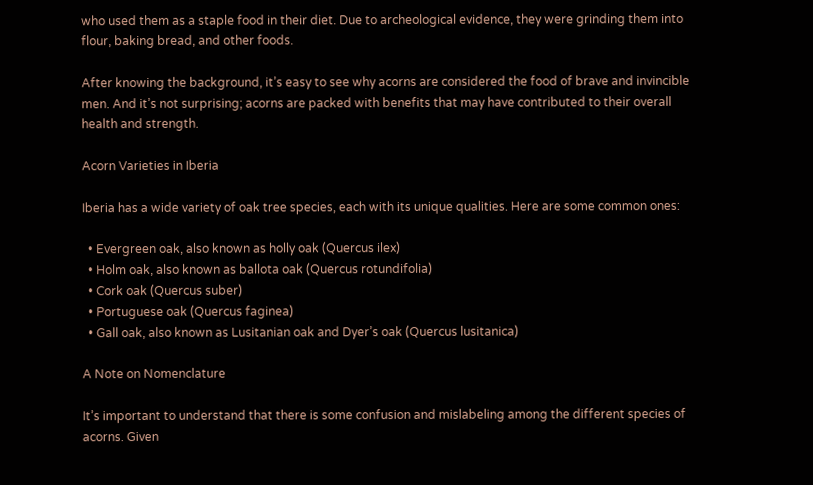who used them as a staple food in their diet. Due to archeological evidence, they were grinding them into flour, baking bread, and other foods.

After knowing the background, it’s easy to see why acorns are considered the food of brave and invincible men. And it’s not surprising; acorns are packed with benefits that may have contributed to their overall health and strength.

Acorn Varieties in Iberia

Iberia has a wide variety of oak tree species, each with its unique qualities. Here are some common ones:

  • Evergreen oak, also known as holly oak (Quercus ilex)
  • Holm oak, also known as ballota oak (Quercus rotundifolia)
  • Cork oak (Quercus suber)
  • Portuguese oak (Quercus faginea)
  • Gall oak, also known as Lusitanian oak and Dyer’s oak (Quercus lusitanica)

A Note on Nomenclature

It’s important to understand that there is some confusion and mislabeling among the different species of acorns. Given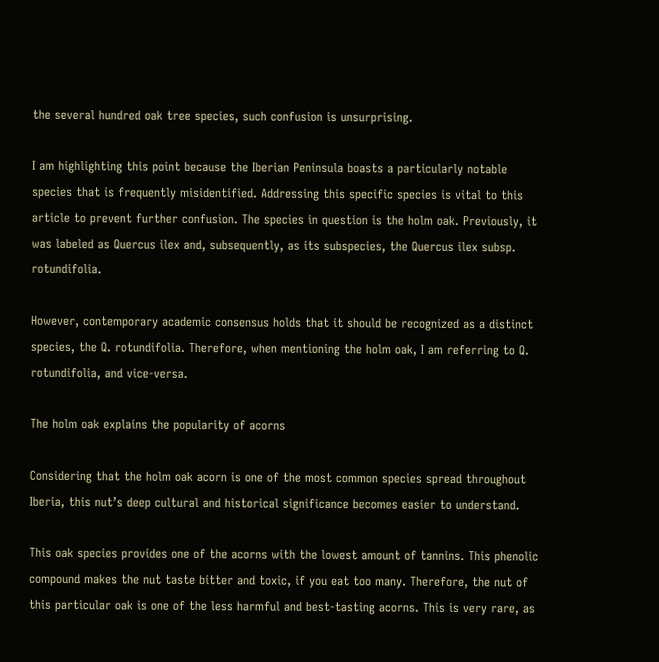the several hundred oak tree species, such confusion is unsurprising.

I am highlighting this point because the Iberian Peninsula boasts a particularly notable species that is frequently misidentified. Addressing this specific species is vital to this article to prevent further confusion. The species in question is the holm oak. Previously, it was labeled as Quercus ilex and, subsequently, as its subspecies, the Quercus ilex subsp. rotundifolia.

However, contemporary academic consensus holds that it should be recognized as a distinct species, the Q. rotundifolia. Therefore, when mentioning the holm oak, I am referring to Q. rotundifolia, and vice-versa.

The holm oak explains the popularity of acorns

Considering that the holm oak acorn is one of the most common species spread throughout Iberia, this nut’s deep cultural and historical significance becomes easier to understand.

This oak species provides one of the acorns with the lowest amount of tannins. This phenolic compound makes the nut taste bitter and toxic, if you eat too many. Therefore, the nut of this particular oak is one of the less harmful and best-tasting acorns. This is very rare, as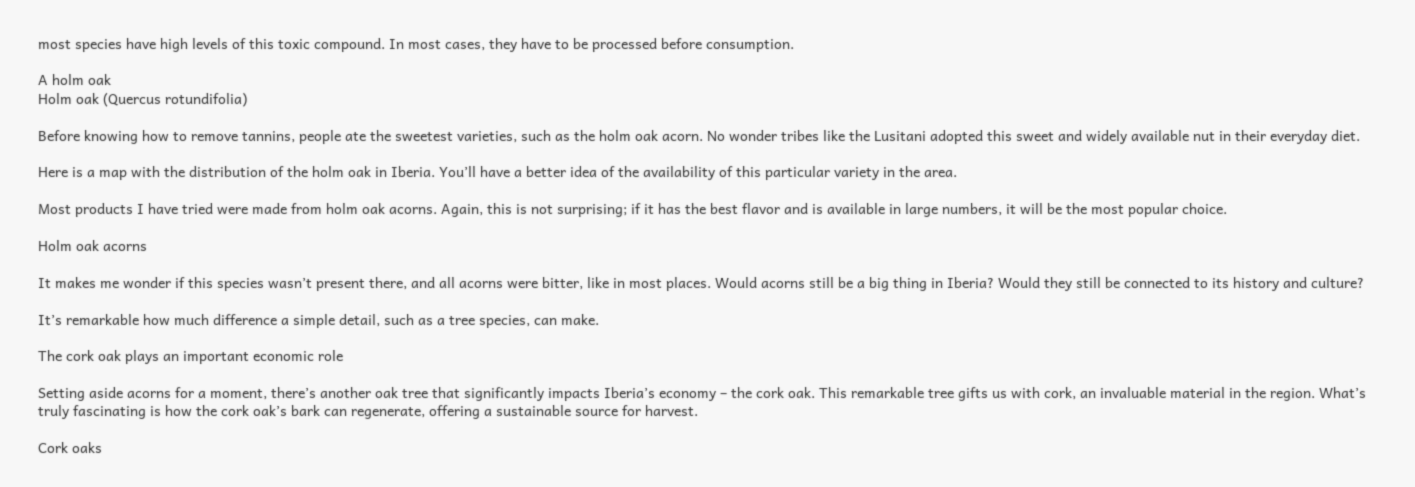most species have high levels of this toxic compound. In most cases, they have to be processed before consumption.

A holm oak
Holm oak (Quercus rotundifolia)

Before knowing how to remove tannins, people ate the sweetest varieties, such as the holm oak acorn. No wonder tribes like the Lusitani adopted this sweet and widely available nut in their everyday diet.

Here is a map with the distribution of the holm oak in Iberia. You’ll have a better idea of the availability of this particular variety in the area.

Most products I have tried were made from holm oak acorns. Again, this is not surprising; if it has the best flavor and is available in large numbers, it will be the most popular choice.

Holm oak acorns

It makes me wonder if this species wasn’t present there, and all acorns were bitter, like in most places. Would acorns still be a big thing in Iberia? Would they still be connected to its history and culture?

It’s remarkable how much difference a simple detail, such as a tree species, can make.

The cork oak plays an important economic role

Setting aside acorns for a moment, there’s another oak tree that significantly impacts Iberia’s economy – the cork oak. This remarkable tree gifts us with cork, an invaluable material in the region. What’s truly fascinating is how the cork oak’s bark can regenerate, offering a sustainable source for harvest.

Cork oaks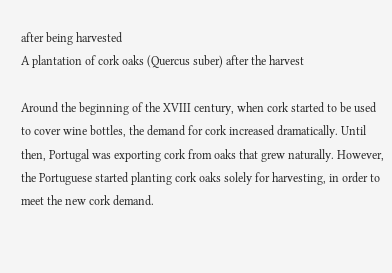after being harvested
A plantation of cork oaks (Quercus suber) after the harvest

Around the beginning of the XVIII century, when cork started to be used to cover wine bottles, the demand for cork increased dramatically. Until then, Portugal was exporting cork from oaks that grew naturally. However, the Portuguese started planting cork oaks solely for harvesting, in order to meet the new cork demand.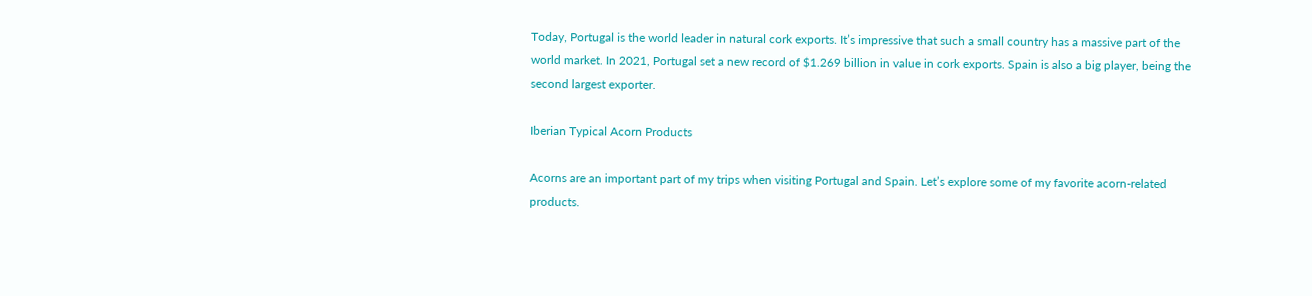Today, Portugal is the world leader in natural cork exports. It’s impressive that such a small country has a massive part of the world market. In 2021, Portugal set a new record of $1.269 billion in value in cork exports. Spain is also a big player, being the second largest exporter.

Iberian Typical Acorn Products

Acorns are an important part of my trips when visiting Portugal and Spain. Let’s explore some of my favorite acorn-related products.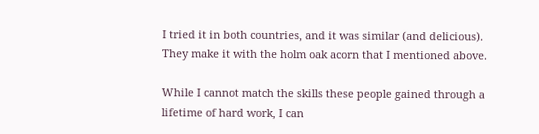I tried it in both countries, and it was similar (and delicious). They make it with the holm oak acorn that I mentioned above.

While I cannot match the skills these people gained through a lifetime of hard work, I can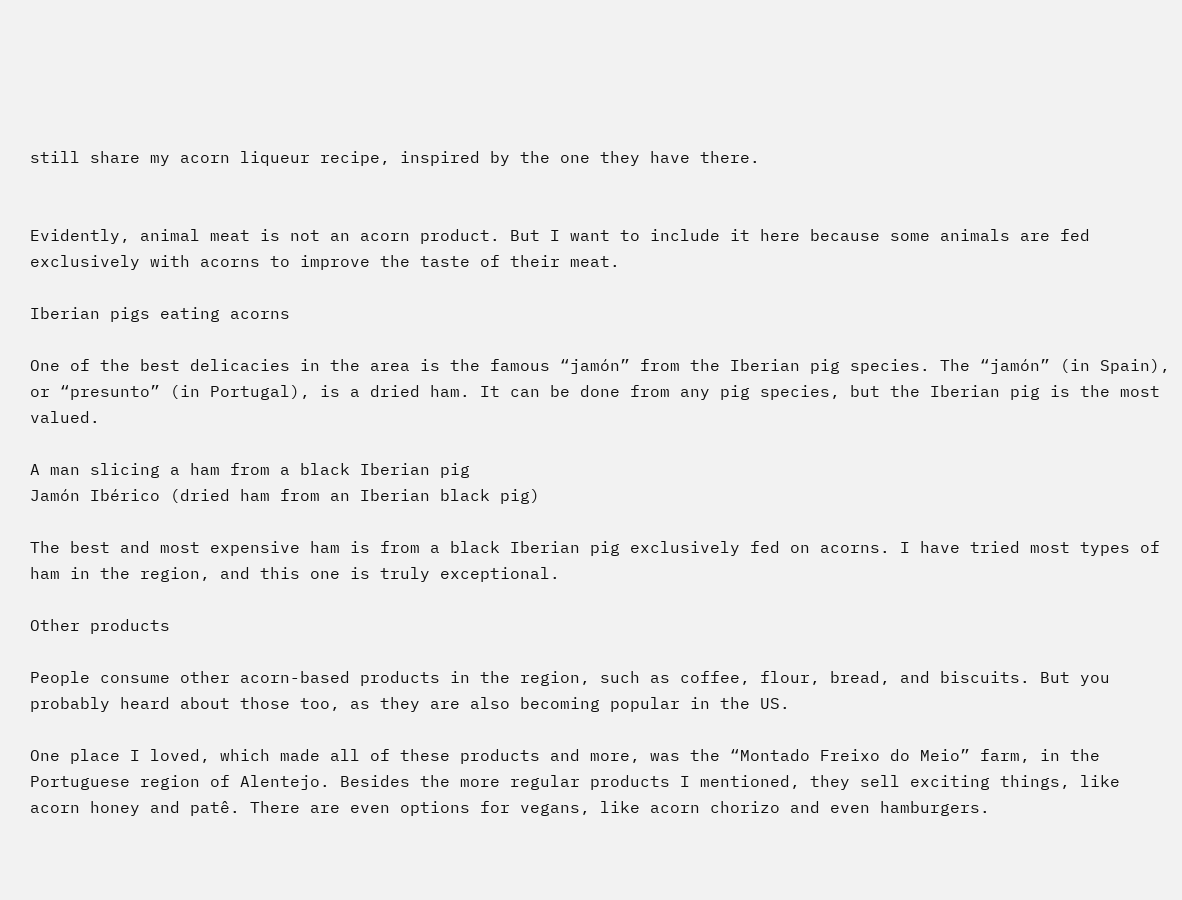still share my acorn liqueur recipe, inspired by the one they have there.


Evidently, animal meat is not an acorn product. But I want to include it here because some animals are fed exclusively with acorns to improve the taste of their meat.

Iberian pigs eating acorns

One of the best delicacies in the area is the famous “jamón” from the Iberian pig species. The “jamón” (in Spain), or “presunto” (in Portugal), is a dried ham. It can be done from any pig species, but the Iberian pig is the most valued.

A man slicing a ham from a black Iberian pig
Jamón Ibérico (dried ham from an Iberian black pig)

The best and most expensive ham is from a black Iberian pig exclusively fed on acorns. I have tried most types of ham in the region, and this one is truly exceptional.

Other products

People consume other acorn-based products in the region, such as coffee, flour, bread, and biscuits. But you probably heard about those too, as they are also becoming popular in the US.

One place I loved, which made all of these products and more, was the “Montado Freixo do Meio” farm, in the Portuguese region of Alentejo. Besides the more regular products I mentioned, they sell exciting things, like acorn honey and patê. There are even options for vegans, like acorn chorizo and even hamburgers.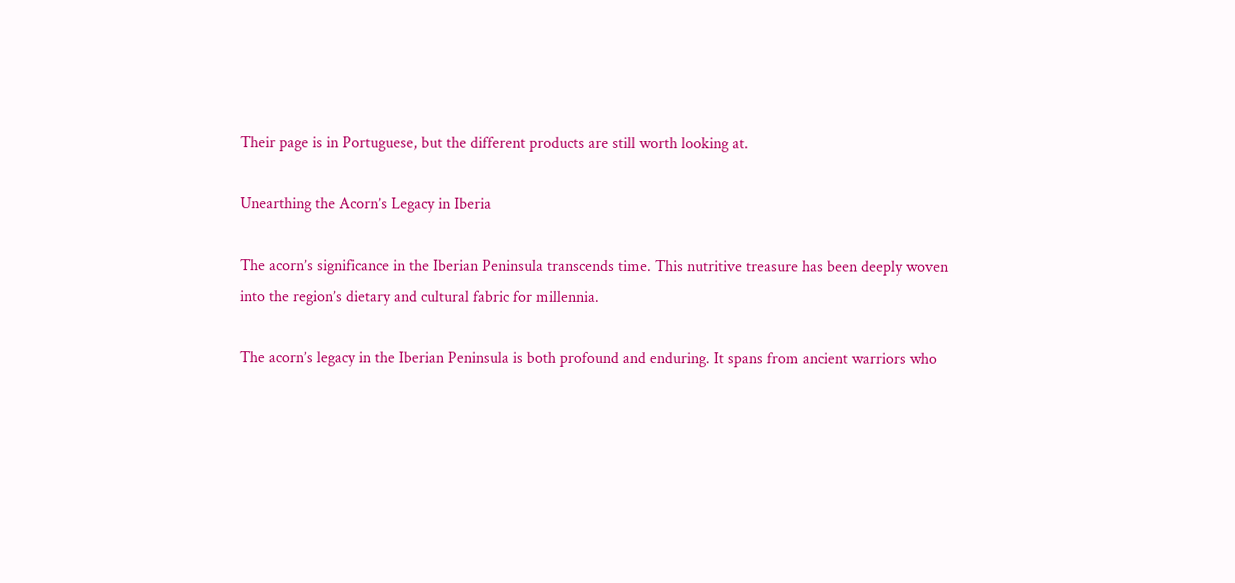Their page is in Portuguese, but the different products are still worth looking at.

Unearthing the Acorn’s Legacy in Iberia

The acorn’s significance in the Iberian Peninsula transcends time. This nutritive treasure has been deeply woven into the region’s dietary and cultural fabric for millennia.

The acorn’s legacy in the Iberian Peninsula is both profound and enduring. It spans from ancient warriors who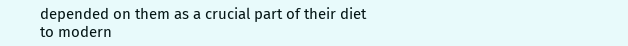depended on them as a crucial part of their diet to modern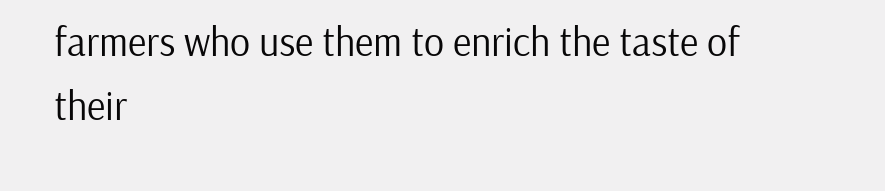farmers who use them to enrich the taste of their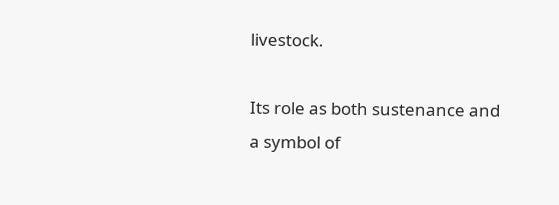livestock.

Its role as both sustenance and a symbol of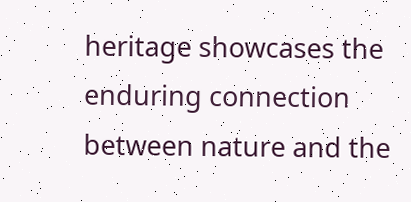heritage showcases the enduring connection between nature and the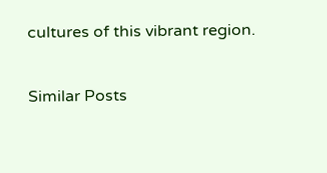cultures of this vibrant region.

Similar Posts